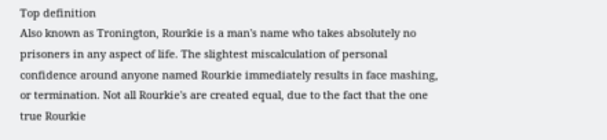Top definition
Also known as Tronington, Rourkie is a man's name who takes absolutely no prisoners in any aspect of life. The slightest miscalculation of personal confidence around anyone named Rourkie immediately results in face mashing, or termination. Not all Rourkie's are created equal, due to the fact that the one true Rourkie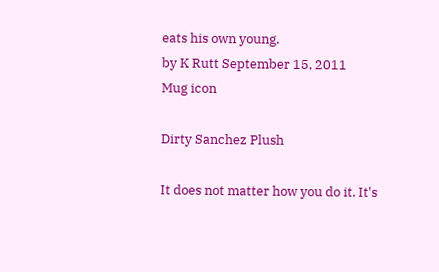eats his own young.
by K Rutt September 15, 2011
Mug icon

Dirty Sanchez Plush

It does not matter how you do it. It's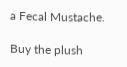a Fecal Mustache.

Buy the plush